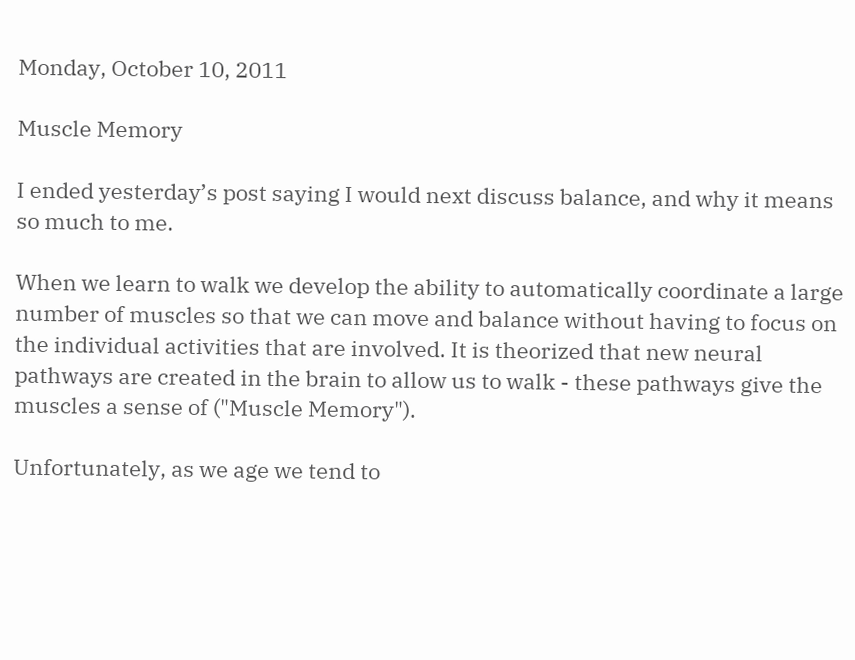Monday, October 10, 2011

Muscle Memory

I ended yesterday’s post saying I would next discuss balance, and why it means so much to me.

When we learn to walk we develop the ability to automatically coordinate a large number of muscles so that we can move and balance without having to focus on the individual activities that are involved. It is theorized that new neural pathways are created in the brain to allow us to walk - these pathways give the muscles a sense of ("Muscle Memory").

Unfortunately, as we age we tend to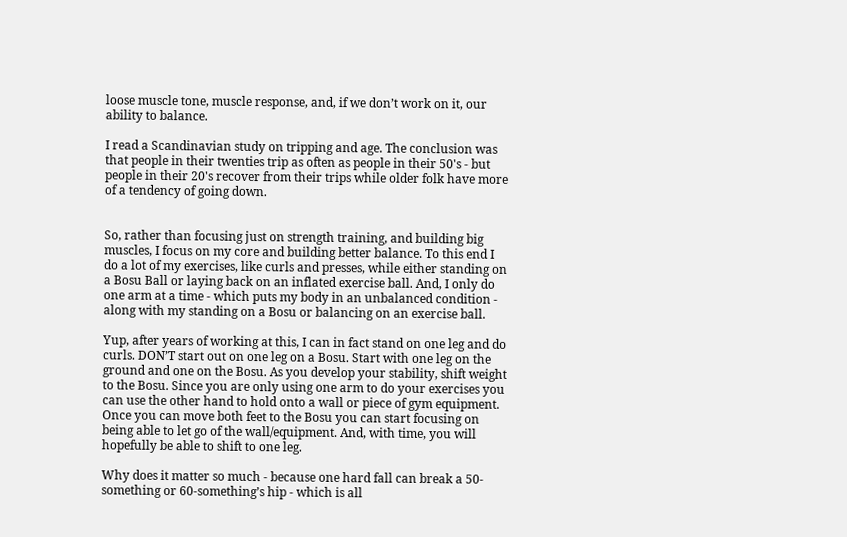loose muscle tone, muscle response, and, if we don’t work on it, our ability to balance.

I read a Scandinavian study on tripping and age. The conclusion was that people in their twenties trip as often as people in their 50's - but people in their 20's recover from their trips while older folk have more of a tendency of going down.


So, rather than focusing just on strength training, and building big muscles, I focus on my core and building better balance. To this end I do a lot of my exercises, like curls and presses, while either standing on a Bosu Ball or laying back on an inflated exercise ball. And, I only do one arm at a time - which puts my body in an unbalanced condition - along with my standing on a Bosu or balancing on an exercise ball.

Yup, after years of working at this, I can in fact stand on one leg and do curls. DON’T start out on one leg on a Bosu. Start with one leg on the ground and one on the Bosu. As you develop your stability, shift weight to the Bosu. Since you are only using one arm to do your exercises you can use the other hand to hold onto a wall or piece of gym equipment. Once you can move both feet to the Bosu you can start focusing on being able to let go of the wall/equipment. And, with time, you will hopefully be able to shift to one leg.

Why does it matter so much - because one hard fall can break a 50-something or 60-something’s hip - which is all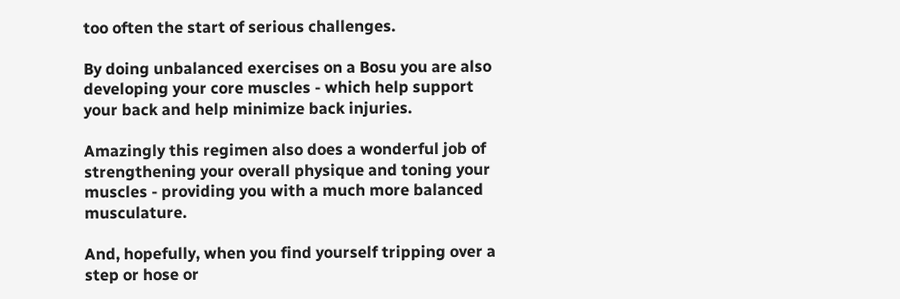too often the start of serious challenges.

By doing unbalanced exercises on a Bosu you are also developing your core muscles - which help support your back and help minimize back injuries.

Amazingly this regimen also does a wonderful job of strengthening your overall physique and toning your muscles - providing you with a much more balanced musculature.

And, hopefully, when you find yourself tripping over a step or hose or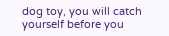dog toy, you will catch yourself before you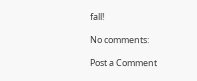fall!

No comments:

Post a Comment